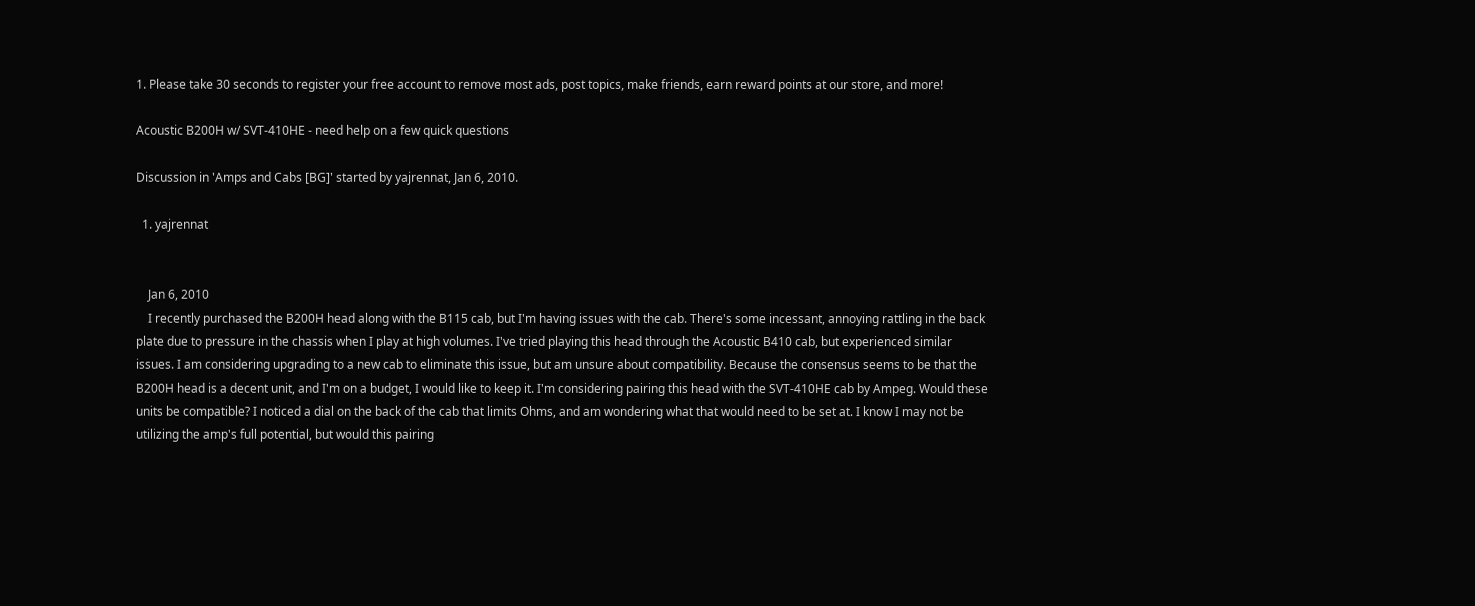1. Please take 30 seconds to register your free account to remove most ads, post topics, make friends, earn reward points at our store, and more!

Acoustic B200H w/ SVT-410HE - need help on a few quick questions

Discussion in 'Amps and Cabs [BG]' started by yajrennat, Jan 6, 2010.

  1. yajrennat


    Jan 6, 2010
    I recently purchased the B200H head along with the B115 cab, but I'm having issues with the cab. There's some incessant, annoying rattling in the back plate due to pressure in the chassis when I play at high volumes. I've tried playing this head through the Acoustic B410 cab, but experienced similar issues. I am considering upgrading to a new cab to eliminate this issue, but am unsure about compatibility. Because the consensus seems to be that the B200H head is a decent unit, and I'm on a budget, I would like to keep it. I'm considering pairing this head with the SVT-410HE cab by Ampeg. Would these units be compatible? I noticed a dial on the back of the cab that limits Ohms, and am wondering what that would need to be set at. I know I may not be utilizing the amp's full potential, but would this pairing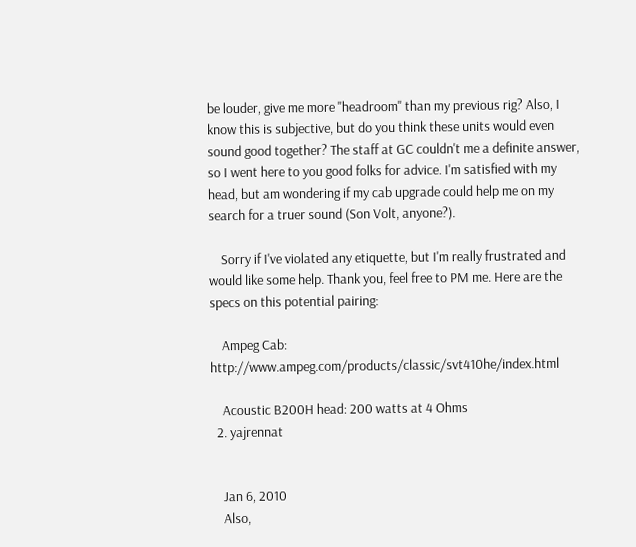be louder, give me more "headroom" than my previous rig? Also, I know this is subjective, but do you think these units would even sound good together? The staff at GC couldn't me a definite answer, so I went here to you good folks for advice. I'm satisfied with my head, but am wondering if my cab upgrade could help me on my search for a truer sound (Son Volt, anyone?).

    Sorry if I've violated any etiquette, but I'm really frustrated and would like some help. Thank you, feel free to PM me. Here are the specs on this potential pairing:

    Ampeg Cab: http://www.ampeg.com/products/classic/svt410he/index.html

    Acoustic B200H head: 200 watts at 4 Ohms
  2. yajrennat


    Jan 6, 2010
    Also,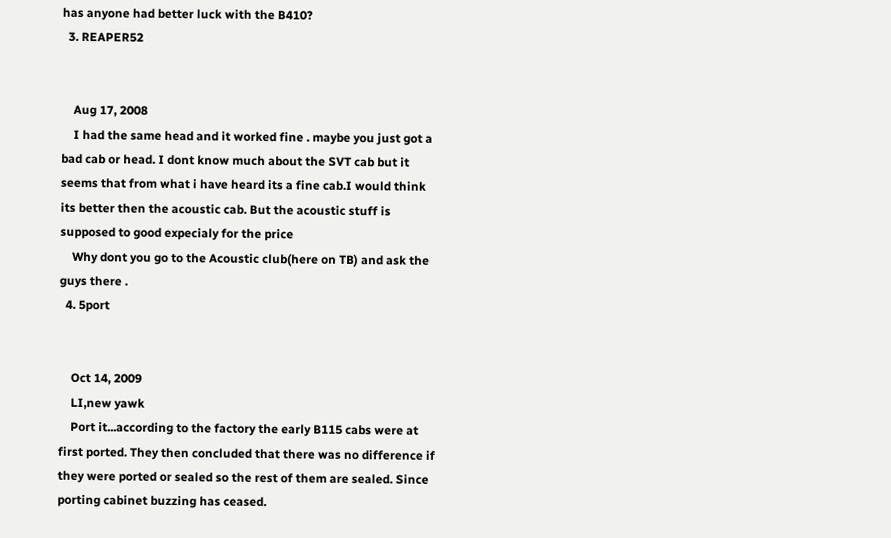has anyone had better luck with the B410?
  3. REAPER52


    Aug 17, 2008
    I had the same head and it worked fine . maybe you just got a bad cab or head. I dont know much about the SVT cab but it seems that from what i have heard its a fine cab.I would think its better then the acoustic cab. But the acoustic stuff is supposed to good expecialy for the price
    Why dont you go to the Acoustic club(here on TB) and ask the guys there .
  4. 5port


    Oct 14, 2009
    LI,new yawk
    Port it...according to the factory the early B115 cabs were at first ported. They then concluded that there was no difference if they were ported or sealed so the rest of them are sealed. Since porting cabinet buzzing has ceased.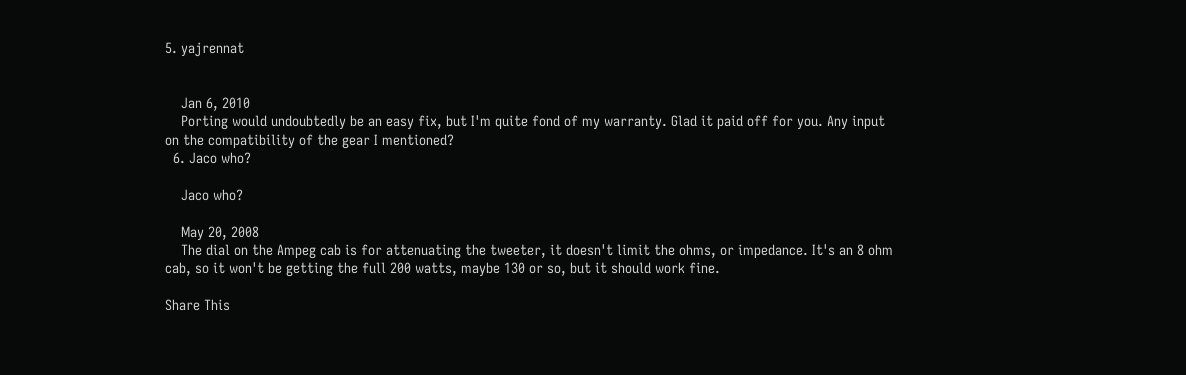5. yajrennat


    Jan 6, 2010
    Porting would undoubtedly be an easy fix, but I'm quite fond of my warranty. Glad it paid off for you. Any input on the compatibility of the gear I mentioned?
  6. Jaco who?

    Jaco who?

    May 20, 2008
    The dial on the Ampeg cab is for attenuating the tweeter, it doesn't limit the ohms, or impedance. It's an 8 ohm cab, so it won't be getting the full 200 watts, maybe 130 or so, but it should work fine.

Share This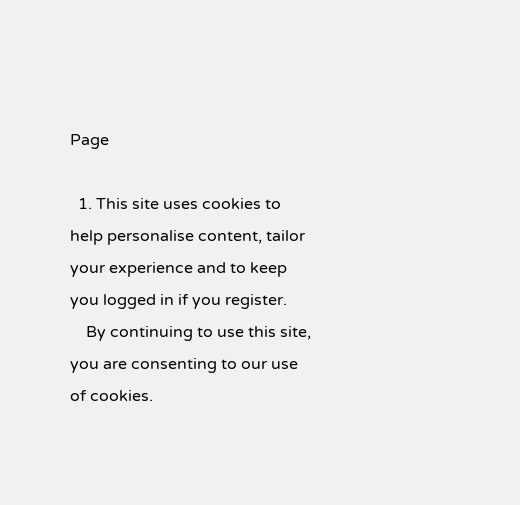Page

  1. This site uses cookies to help personalise content, tailor your experience and to keep you logged in if you register.
    By continuing to use this site, you are consenting to our use of cookies.